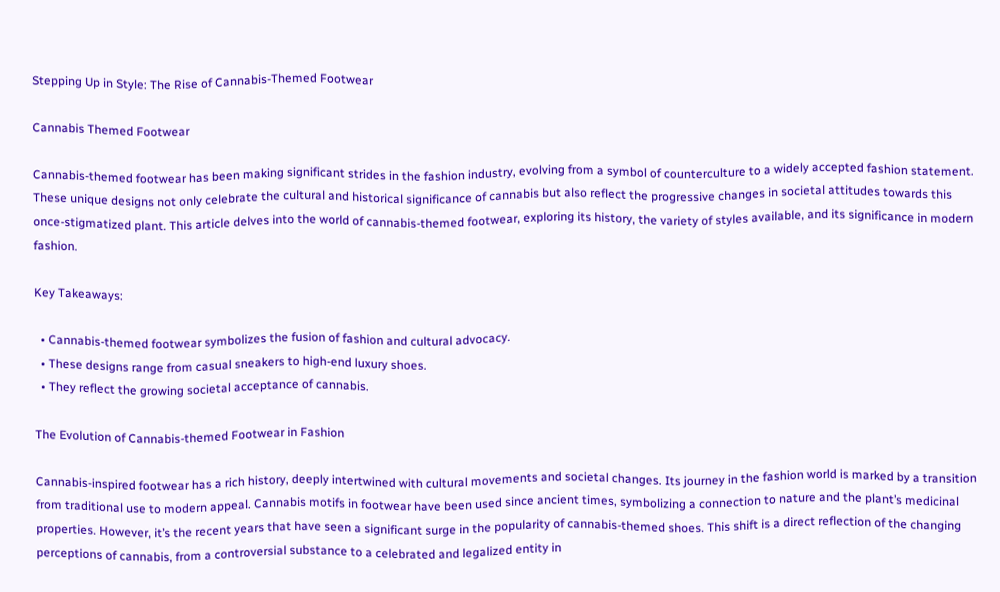Stepping Up in Style: The Rise of Cannabis-Themed Footwear

Cannabis Themed Footwear

Cannabis-themed footwear has been making significant strides in the fashion industry, evolving from a symbol of counterculture to a widely accepted fashion statement. These unique designs not only celebrate the cultural and historical significance of cannabis but also reflect the progressive changes in societal attitudes towards this once-stigmatized plant. This article delves into the world of cannabis-themed footwear, exploring its history, the variety of styles available, and its significance in modern fashion.

Key Takeaways:

  • Cannabis-themed footwear symbolizes the fusion of fashion and cultural advocacy.
  • These designs range from casual sneakers to high-end luxury shoes.
  • They reflect the growing societal acceptance of cannabis.

The Evolution of Cannabis-themed Footwear in Fashion

Cannabis-inspired footwear has a rich history, deeply intertwined with cultural movements and societal changes. Its journey in the fashion world is marked by a transition from traditional use to modern appeal. Cannabis motifs in footwear have been used since ancient times, symbolizing a connection to nature and the plant’s medicinal properties. However, it’s the recent years that have seen a significant surge in the popularity of cannabis-themed shoes. This shift is a direct reflection of the changing perceptions of cannabis, from a controversial substance to a celebrated and legalized entity in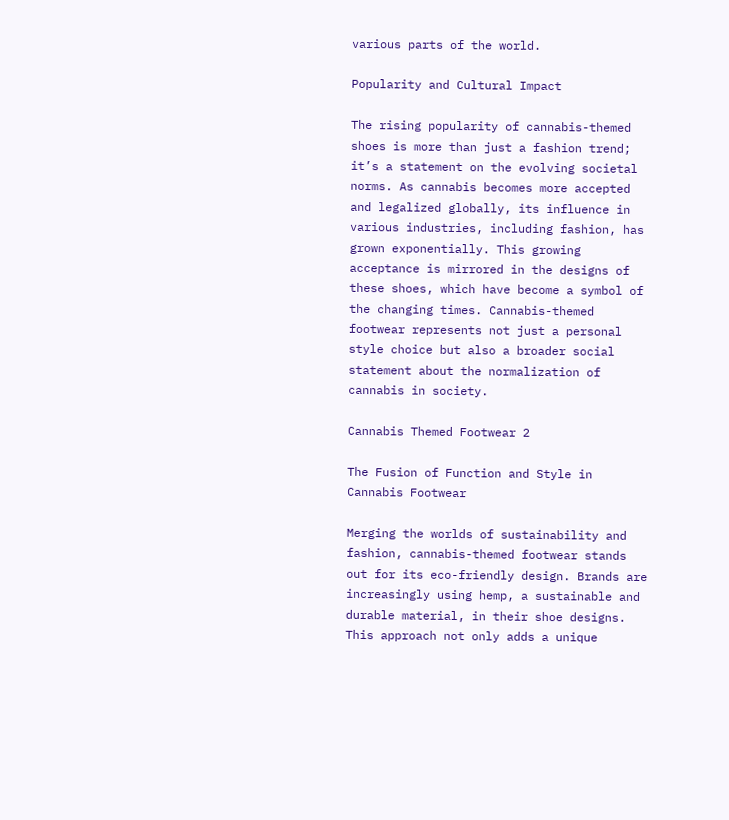various parts of the world.

Popularity and Cultural Impact

The rising popularity of cannabis-themed shoes is more than just a fashion trend; it’s a statement on the evolving societal norms. As cannabis becomes more accepted and legalized globally, its influence in various industries, including fashion, has grown exponentially. This growing acceptance is mirrored in the designs of these shoes, which have become a symbol of the changing times. Cannabis-themed footwear represents not just a personal style choice but also a broader social statement about the normalization of cannabis in society.

Cannabis Themed Footwear 2

The Fusion of Function and Style in Cannabis Footwear

Merging the worlds of sustainability and fashion, cannabis-themed footwear stands out for its eco-friendly design. Brands are increasingly using hemp, a sustainable and durable material, in their shoe designs. This approach not only adds a unique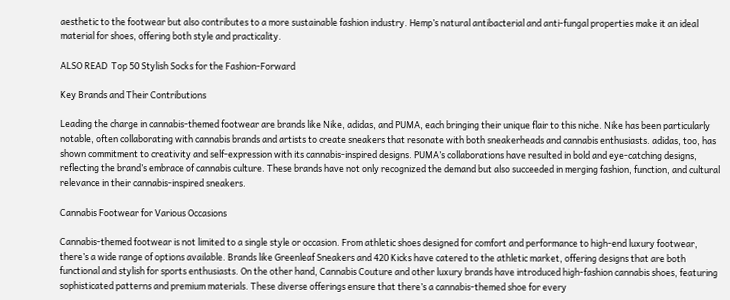aesthetic to the footwear but also contributes to a more sustainable fashion industry. Hemp’s natural antibacterial and anti-fungal properties make it an ideal material for shoes, offering both style and practicality.

ALSO READ  Top 50 Stylish Socks for the Fashion-Forward

Key Brands and Their Contributions

Leading the charge in cannabis-themed footwear are brands like Nike, adidas, and PUMA, each bringing their unique flair to this niche. Nike has been particularly notable, often collaborating with cannabis brands and artists to create sneakers that resonate with both sneakerheads and cannabis enthusiasts. adidas, too, has shown commitment to creativity and self-expression with its cannabis-inspired designs. PUMA’s collaborations have resulted in bold and eye-catching designs, reflecting the brand’s embrace of cannabis culture. These brands have not only recognized the demand but also succeeded in merging fashion, function, and cultural relevance in their cannabis-inspired sneakers.

Cannabis Footwear for Various Occasions

Cannabis-themed footwear is not limited to a single style or occasion. From athletic shoes designed for comfort and performance to high-end luxury footwear, there’s a wide range of options available. Brands like Greenleaf Sneakers and 420 Kicks have catered to the athletic market, offering designs that are both functional and stylish for sports enthusiasts. On the other hand, Cannabis Couture and other luxury brands have introduced high-fashion cannabis shoes, featuring sophisticated patterns and premium materials. These diverse offerings ensure that there’s a cannabis-themed shoe for every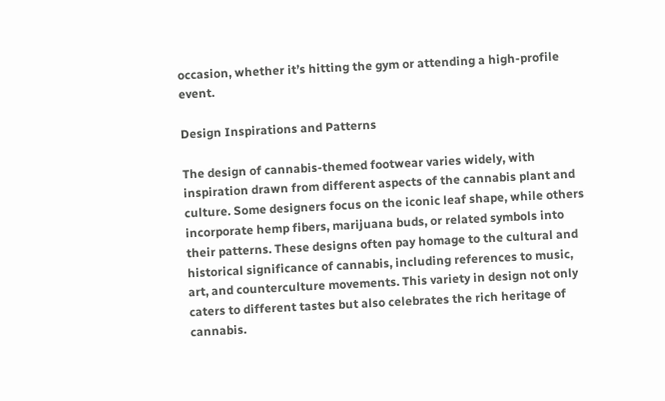occasion, whether it’s hitting the gym or attending a high-profile event.

Design Inspirations and Patterns

The design of cannabis-themed footwear varies widely, with inspiration drawn from different aspects of the cannabis plant and culture. Some designers focus on the iconic leaf shape, while others incorporate hemp fibers, marijuana buds, or related symbols into their patterns. These designs often pay homage to the cultural and historical significance of cannabis, including references to music, art, and counterculture movements. This variety in design not only caters to different tastes but also celebrates the rich heritage of cannabis.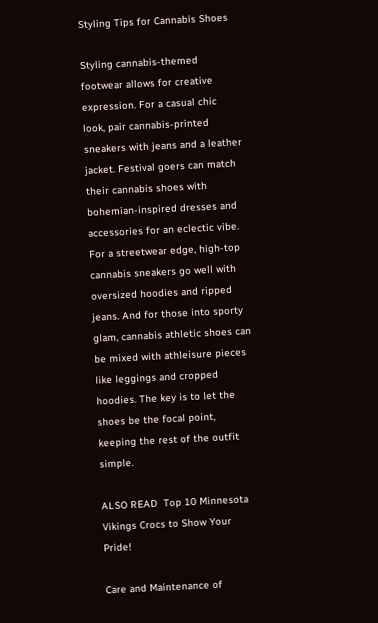Styling Tips for Cannabis Shoes

Styling cannabis-themed footwear allows for creative expression. For a casual chic look, pair cannabis-printed sneakers with jeans and a leather jacket. Festival goers can match their cannabis shoes with bohemian-inspired dresses and accessories for an eclectic vibe. For a streetwear edge, high-top cannabis sneakers go well with oversized hoodies and ripped jeans. And for those into sporty glam, cannabis athletic shoes can be mixed with athleisure pieces like leggings and cropped hoodies. The key is to let the shoes be the focal point, keeping the rest of the outfit simple.

ALSO READ  Top 10 Minnesota Vikings Crocs to Show Your Pride!

Care and Maintenance of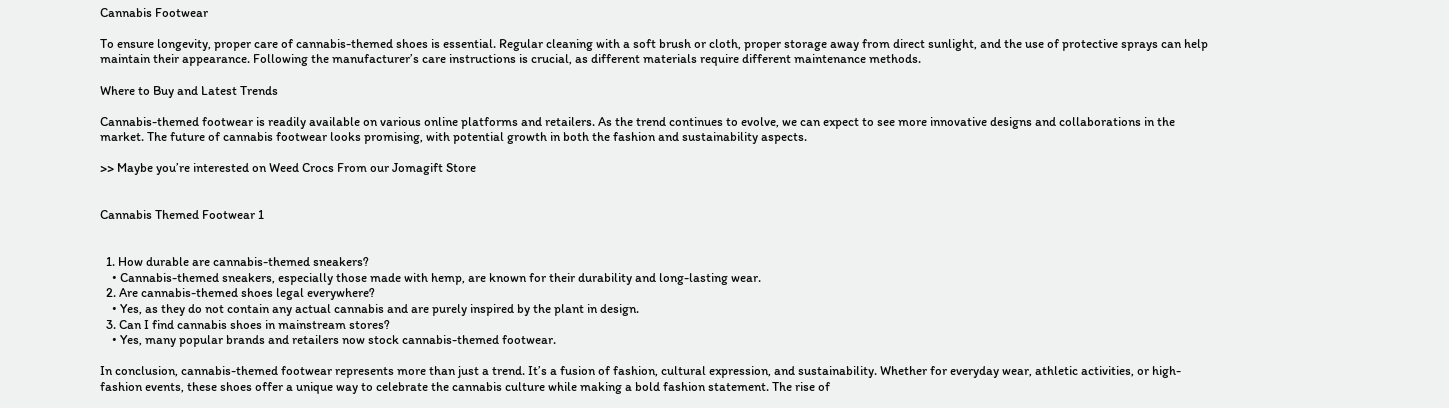Cannabis Footwear

To ensure longevity, proper care of cannabis-themed shoes is essential. Regular cleaning with a soft brush or cloth, proper storage away from direct sunlight, and the use of protective sprays can help maintain their appearance. Following the manufacturer’s care instructions is crucial, as different materials require different maintenance methods.

Where to Buy and Latest Trends

Cannabis-themed footwear is readily available on various online platforms and retailers. As the trend continues to evolve, we can expect to see more innovative designs and collaborations in the market. The future of cannabis footwear looks promising, with potential growth in both the fashion and sustainability aspects.

>> Maybe you’re interested on Weed Crocs From our Jomagift Store


Cannabis Themed Footwear 1


  1. How durable are cannabis-themed sneakers?
    • Cannabis-themed sneakers, especially those made with hemp, are known for their durability and long-lasting wear.
  2. Are cannabis-themed shoes legal everywhere?
    • Yes, as they do not contain any actual cannabis and are purely inspired by the plant in design.
  3. Can I find cannabis shoes in mainstream stores?
    • Yes, many popular brands and retailers now stock cannabis-themed footwear.

In conclusion, cannabis-themed footwear represents more than just a trend. It’s a fusion of fashion, cultural expression, and sustainability. Whether for everyday wear, athletic activities, or high-fashion events, these shoes offer a unique way to celebrate the cannabis culture while making a bold fashion statement. The rise of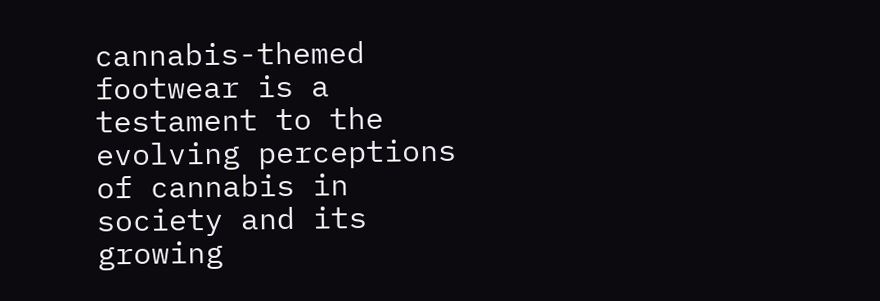cannabis-themed footwear is a testament to the evolving perceptions of cannabis in society and its growing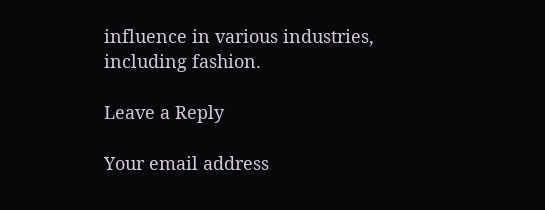influence in various industries, including fashion.

Leave a Reply

Your email address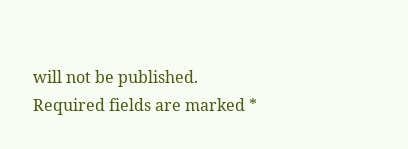will not be published. Required fields are marked *